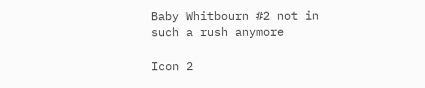Baby Whitbourn #2 not in such a rush anymore

Icon 2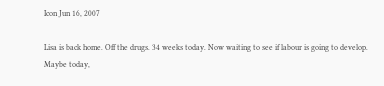Icon Jun 16, 2007

Lisa is back home. Off the drugs. 34 weeks today. Now waiting to see if labour is going to develop. Maybe today,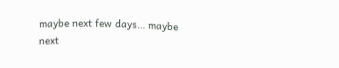maybe next few days… maybe next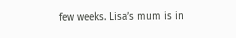few weeks. Lisa’s mum is in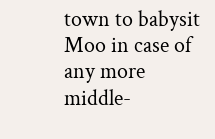town to babysit Moo in case of any more middle-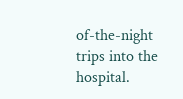of-the-night trips into the hospital.